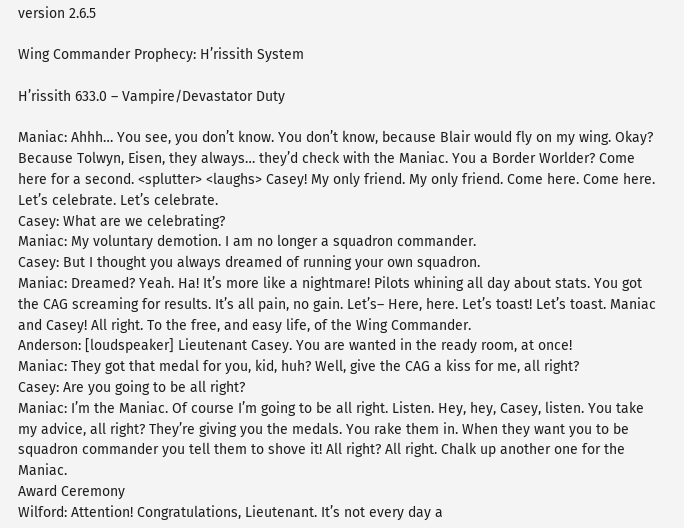version 2.6.5

Wing Commander Prophecy: H’rissith System

H’rissith 633.0 – Vampire/Devastator Duty

Maniac: Ahhh… You see, you don’t know. You don’t know, because Blair would fly on my wing. Okay? Because Tolwyn, Eisen, they always… they’d check with the Maniac. You a Border Worlder? Come here for a second. <splutter> <laughs> Casey! My only friend. My only friend. Come here. Come here. Let’s celebrate. Let’s celebrate.
Casey: What are we celebrating?
Maniac: My voluntary demotion. I am no longer a squadron commander.
Casey: But I thought you always dreamed of running your own squadron.
Maniac: Dreamed? Yeah. Ha! It’s more like a nightmare! Pilots whining all day about stats. You got the CAG screaming for results. It’s all pain, no gain. Let’s– Here, here. Let’s toast! Let’s toast. Maniac and Casey! All right. To the free, and easy life, of the Wing Commander.
Anderson: [loudspeaker] Lieutenant Casey. You are wanted in the ready room, at once!
Maniac: They got that medal for you, kid, huh? Well, give the CAG a kiss for me, all right?
Casey: Are you going to be all right?
Maniac: I’m the Maniac. Of course I’m going to be all right. Listen. Hey, hey, Casey, listen. You take my advice, all right? They’re giving you the medals. You rake them in. When they want you to be squadron commander you tell them to shove it! All right? All right. Chalk up another one for the Maniac.
Award Ceremony
Wilford: Attention! Congratulations, Lieutenant. It’s not every day a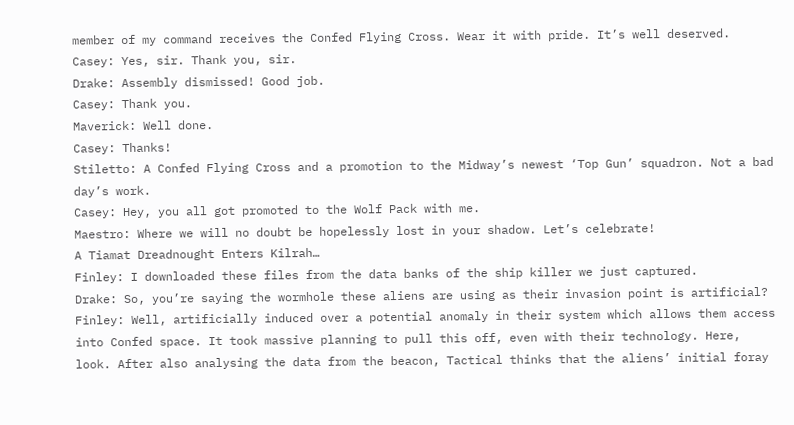member of my command receives the Confed Flying Cross. Wear it with pride. It’s well deserved.
Casey: Yes, sir. Thank you, sir.
Drake: Assembly dismissed! Good job.
Casey: Thank you.
Maverick: Well done.
Casey: Thanks!
Stiletto: A Confed Flying Cross and a promotion to the Midway’s newest ‘Top Gun’ squadron. Not a bad day’s work.
Casey: Hey, you all got promoted to the Wolf Pack with me.
Maestro: Where we will no doubt be hopelessly lost in your shadow. Let’s celebrate!
A Tiamat Dreadnought Enters Kilrah…
Finley: I downloaded these files from the data banks of the ship killer we just captured.
Drake: So, you’re saying the wormhole these aliens are using as their invasion point is artificial?
Finley: Well, artificially induced over a potential anomaly in their system which allows them access into Confed space. It took massive planning to pull this off, even with their technology. Here, look. After also analysing the data from the beacon, Tactical thinks that the aliens’ initial foray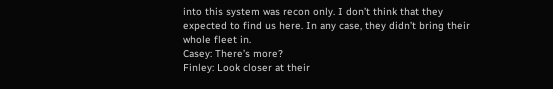into this system was recon only. I don’t think that they expected to find us here. In any case, they didn’t bring their whole fleet in.
Casey: There’s more?
Finley: Look closer at their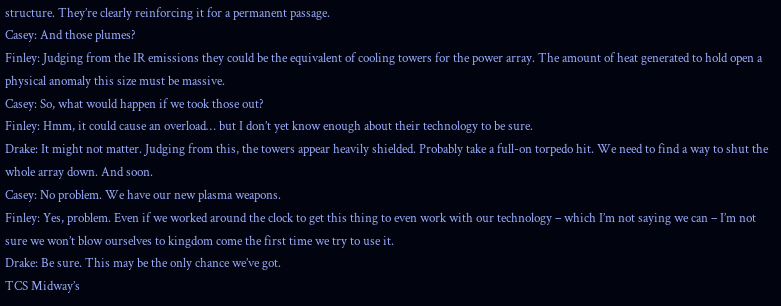structure. They’re clearly reinforcing it for a permanent passage.
Casey: And those plumes?
Finley: Judging from the IR emissions they could be the equivalent of cooling towers for the power array. The amount of heat generated to hold open a physical anomaly this size must be massive.
Casey: So, what would happen if we took those out?
Finley: Hmm, it could cause an overload… but I don’t yet know enough about their technology to be sure.
Drake: It might not matter. Judging from this, the towers appear heavily shielded. Probably take a full-on torpedo hit. We need to find a way to shut the whole array down. And soon.
Casey: No problem. We have our new plasma weapons.
Finley: Yes, problem. Even if we worked around the clock to get this thing to even work with our technology – which I’m not saying we can – I’m not sure we won’t blow ourselves to kingdom come the first time we try to use it.
Drake: Be sure. This may be the only chance we’ve got.
TCS Midway’s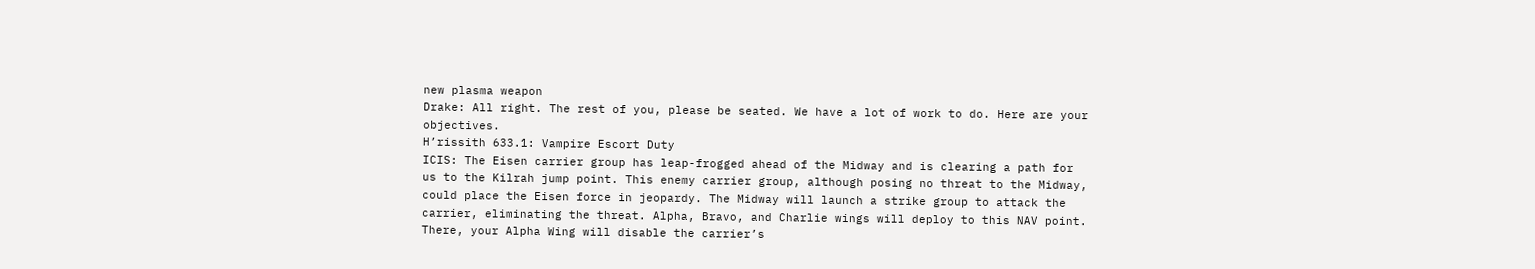new plasma weapon
Drake: All right. The rest of you, please be seated. We have a lot of work to do. Here are your objectives.
H’rissith 633.1: Vampire Escort Duty
ICIS: The Eisen carrier group has leap-frogged ahead of the Midway and is clearing a path for us to the Kilrah jump point. This enemy carrier group, although posing no threat to the Midway, could place the Eisen force in jeopardy. The Midway will launch a strike group to attack the carrier, eliminating the threat. Alpha, Bravo, and Charlie wings will deploy to this NAV point. There, your Alpha Wing will disable the carrier’s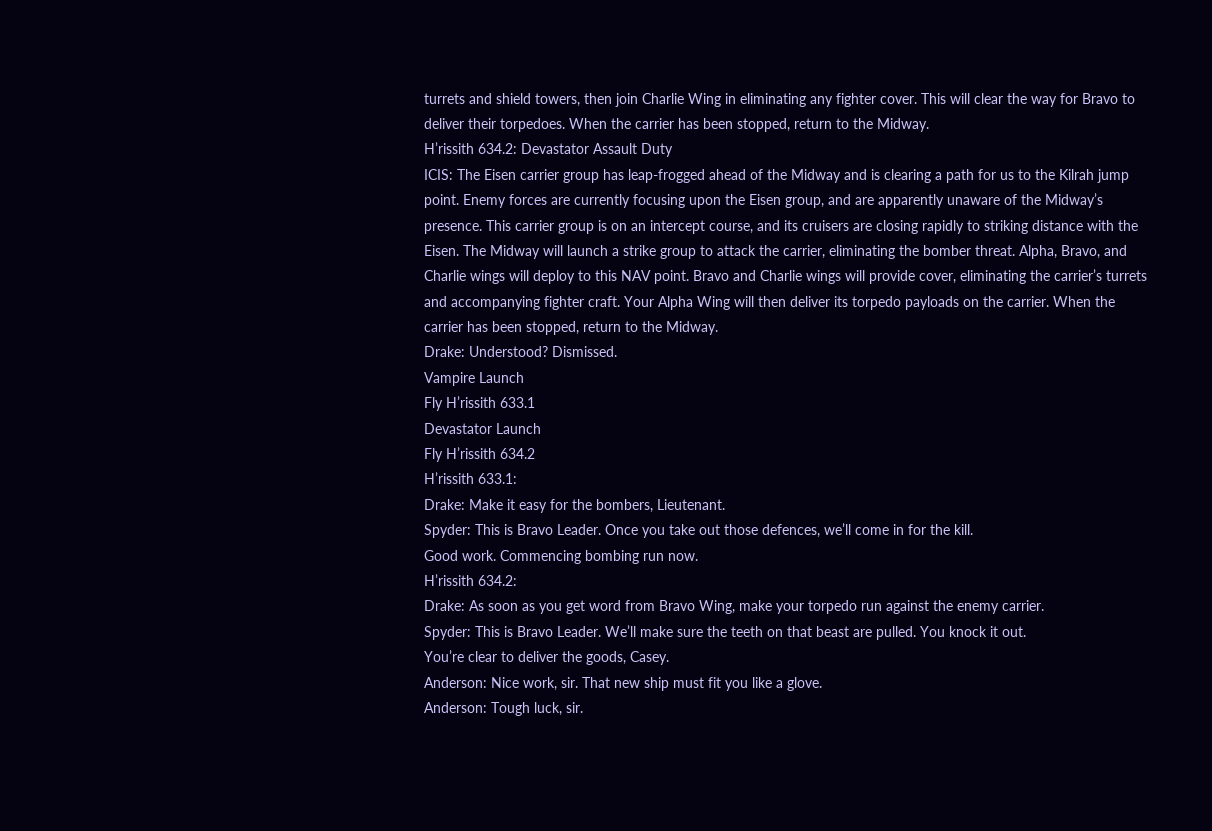turrets and shield towers, then join Charlie Wing in eliminating any fighter cover. This will clear the way for Bravo to deliver their torpedoes. When the carrier has been stopped, return to the Midway.
H’rissith 634.2: Devastator Assault Duty
ICIS: The Eisen carrier group has leap-frogged ahead of the Midway and is clearing a path for us to the Kilrah jump point. Enemy forces are currently focusing upon the Eisen group, and are apparently unaware of the Midway’s presence. This carrier group is on an intercept course, and its cruisers are closing rapidly to striking distance with the Eisen. The Midway will launch a strike group to attack the carrier, eliminating the bomber threat. Alpha, Bravo, and Charlie wings will deploy to this NAV point. Bravo and Charlie wings will provide cover, eliminating the carrier’s turrets and accompanying fighter craft. Your Alpha Wing will then deliver its torpedo payloads on the carrier. When the carrier has been stopped, return to the Midway.
Drake: Understood? Dismissed.
Vampire Launch
Fly H’rissith 633.1
Devastator Launch
Fly H’rissith 634.2
H’rissith 633.1:
Drake: Make it easy for the bombers, Lieutenant.
Spyder: This is Bravo Leader. Once you take out those defences, we’ll come in for the kill.
Good work. Commencing bombing run now.
H’rissith 634.2:
Drake: As soon as you get word from Bravo Wing, make your torpedo run against the enemy carrier.
Spyder: This is Bravo Leader. We’ll make sure the teeth on that beast are pulled. You knock it out.
You’re clear to deliver the goods, Casey.
Anderson: Nice work, sir. That new ship must fit you like a glove.
Anderson: Tough luck, sir.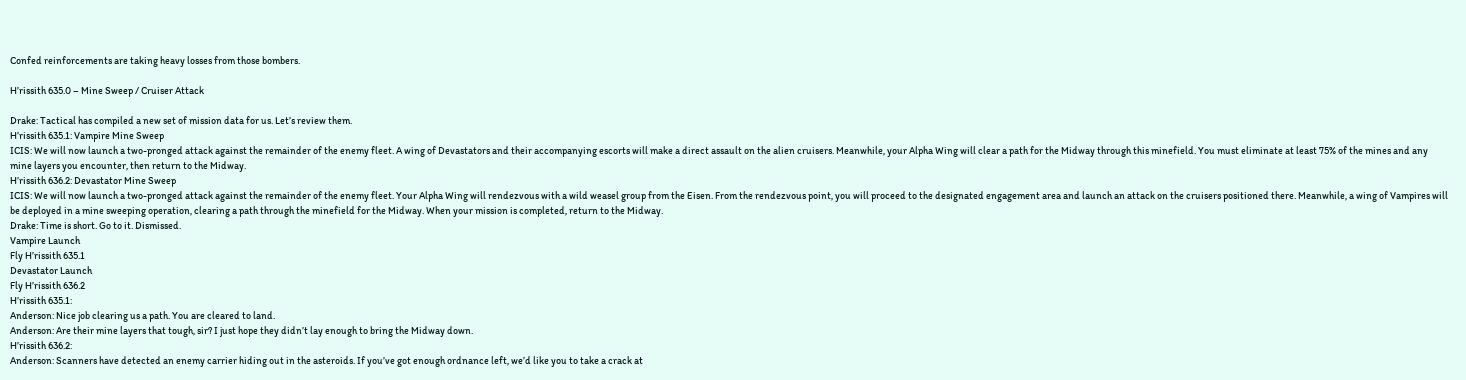Confed reinforcements are taking heavy losses from those bombers.

H’rissith 635.0 – Mine Sweep / Cruiser Attack

Drake: Tactical has compiled a new set of mission data for us. Let’s review them.
H’rissith 635.1: Vampire Mine Sweep
ICIS: We will now launch a two-pronged attack against the remainder of the enemy fleet. A wing of Devastators and their accompanying escorts will make a direct assault on the alien cruisers. Meanwhile, your Alpha Wing will clear a path for the Midway through this minefield. You must eliminate at least 75% of the mines and any mine layers you encounter, then return to the Midway.
H’rissith 636.2: Devastator Mine Sweep
ICIS: We will now launch a two-pronged attack against the remainder of the enemy fleet. Your Alpha Wing will rendezvous with a wild weasel group from the Eisen. From the rendezvous point, you will proceed to the designated engagement area and launch an attack on the cruisers positioned there. Meanwhile, a wing of Vampires will be deployed in a mine sweeping operation, clearing a path through the minefield for the Midway. When your mission is completed, return to the Midway.
Drake: Time is short. Go to it. Dismissed.
Vampire Launch
Fly H’rissith 635.1
Devastator Launch
Fly H’rissith 636.2
H’rissith 635.1:
Anderson: Nice job clearing us a path. You are cleared to land.
Anderson: Are their mine layers that tough, sir? I just hope they didn’t lay enough to bring the Midway down.
H’rissith 636.2:
Anderson: Scanners have detected an enemy carrier hiding out in the asteroids. If you’ve got enough ordnance left, we’d like you to take a crack at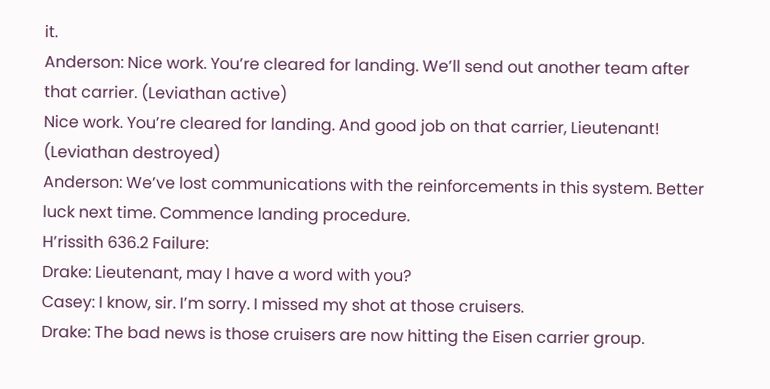it.
Anderson: Nice work. You’re cleared for landing. We’ll send out another team after that carrier. (Leviathan active)
Nice work. You’re cleared for landing. And good job on that carrier, Lieutenant! (Leviathan destroyed)
Anderson: We’ve lost communications with the reinforcements in this system. Better luck next time. Commence landing procedure.
H’rissith 636.2 Failure:
Drake: Lieutenant, may I have a word with you?
Casey: I know, sir. I’m sorry. I missed my shot at those cruisers.
Drake: The bad news is those cruisers are now hitting the Eisen carrier group.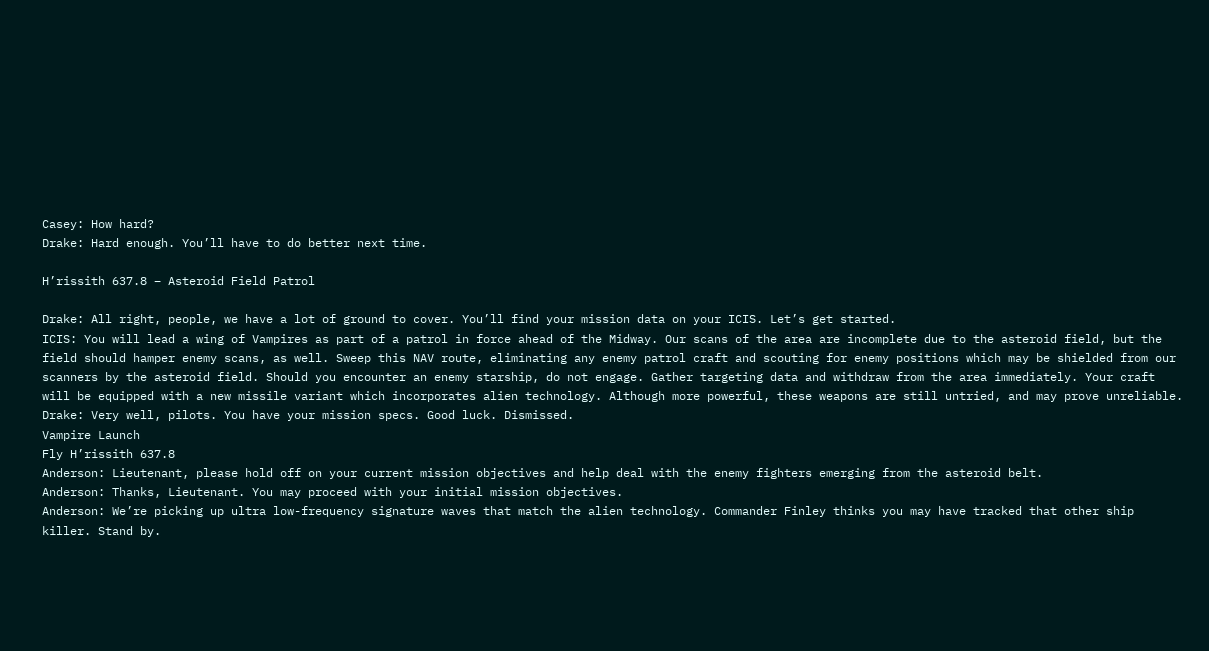Casey: How hard?
Drake: Hard enough. You’ll have to do better next time.

H’rissith 637.8 – Asteroid Field Patrol

Drake: All right, people, we have a lot of ground to cover. You’ll find your mission data on your ICIS. Let’s get started.
ICIS: You will lead a wing of Vampires as part of a patrol in force ahead of the Midway. Our scans of the area are incomplete due to the asteroid field, but the field should hamper enemy scans, as well. Sweep this NAV route, eliminating any enemy patrol craft and scouting for enemy positions which may be shielded from our scanners by the asteroid field. Should you encounter an enemy starship, do not engage. Gather targeting data and withdraw from the area immediately. Your craft will be equipped with a new missile variant which incorporates alien technology. Although more powerful, these weapons are still untried, and may prove unreliable.
Drake: Very well, pilots. You have your mission specs. Good luck. Dismissed.
Vampire Launch
Fly H’rissith 637.8
Anderson: Lieutenant, please hold off on your current mission objectives and help deal with the enemy fighters emerging from the asteroid belt.
Anderson: Thanks, Lieutenant. You may proceed with your initial mission objectives.
Anderson: We’re picking up ultra low-frequency signature waves that match the alien technology. Commander Finley thinks you may have tracked that other ship killer. Stand by.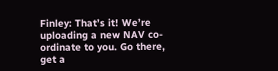Finley: That’s it! We’re uploading a new NAV co-ordinate to you. Go there, get a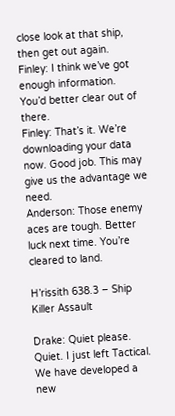close look at that ship, then get out again.
Finley: I think we’ve got enough information. You’d better clear out of there.
Finley: That’s it. We’re downloading your data now. Good job. This may give us the advantage we need.
Anderson: Those enemy aces are tough. Better luck next time. You’re cleared to land.

H’rissith 638.3 – Ship Killer Assault

Drake: Quiet please. Quiet. I just left Tactical. We have developed a new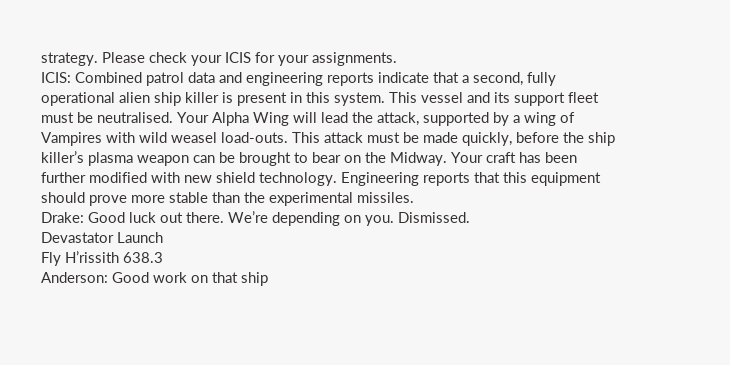strategy. Please check your ICIS for your assignments.
ICIS: Combined patrol data and engineering reports indicate that a second, fully operational alien ship killer is present in this system. This vessel and its support fleet must be neutralised. Your Alpha Wing will lead the attack, supported by a wing of Vampires with wild weasel load-outs. This attack must be made quickly, before the ship killer’s plasma weapon can be brought to bear on the Midway. Your craft has been further modified with new shield technology. Engineering reports that this equipment should prove more stable than the experimental missiles.
Drake: Good luck out there. We’re depending on you. Dismissed.
Devastator Launch
Fly H’rissith 638.3
Anderson: Good work on that ship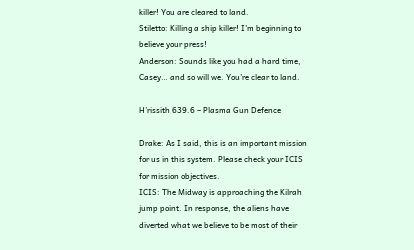killer! You are cleared to land.
Stiletto: Killing a ship killer! I’m beginning to believe your press!
Anderson: Sounds like you had a hard time, Casey… and so will we. You’re clear to land.

H’rissith 639.6 – Plasma Gun Defence

Drake: As I said, this is an important mission for us in this system. Please check your ICIS for mission objectives.
ICIS: The Midway is approaching the Kilrah jump point. In response, the aliens have diverted what we believe to be most of their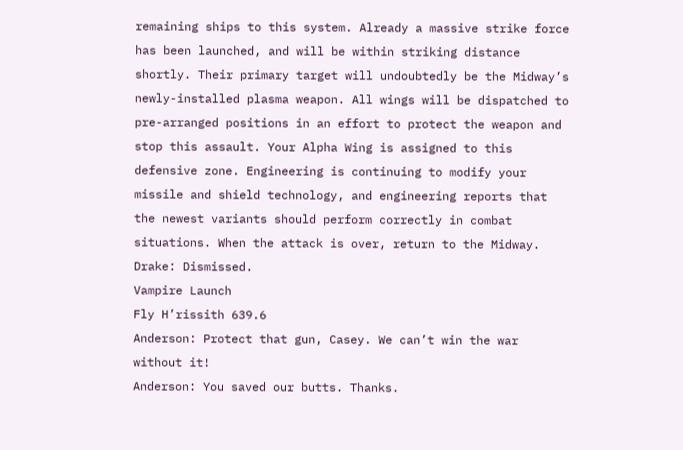remaining ships to this system. Already a massive strike force has been launched, and will be within striking distance shortly. Their primary target will undoubtedly be the Midway’s newly-installed plasma weapon. All wings will be dispatched to pre-arranged positions in an effort to protect the weapon and stop this assault. Your Alpha Wing is assigned to this defensive zone. Engineering is continuing to modify your missile and shield technology, and engineering reports that the newest variants should perform correctly in combat situations. When the attack is over, return to the Midway.
Drake: Dismissed.
Vampire Launch
Fly H’rissith 639.6
Anderson: Protect that gun, Casey. We can’t win the war without it!
Anderson: You saved our butts. Thanks.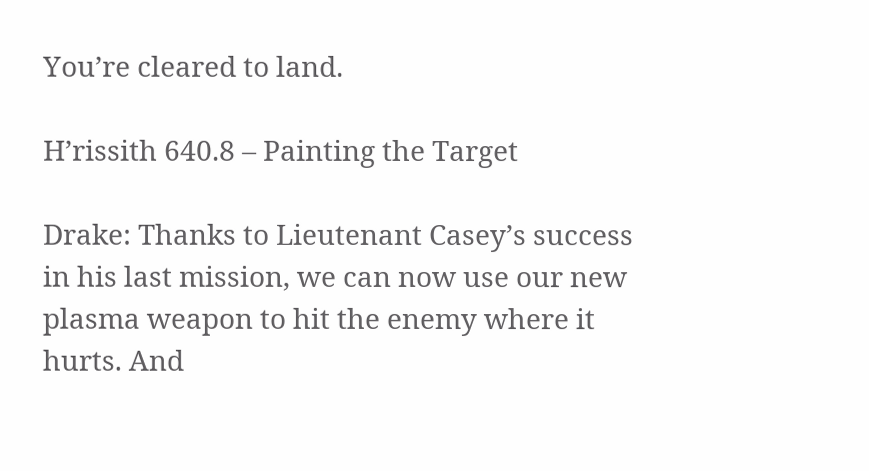You’re cleared to land.

H’rissith 640.8 – Painting the Target

Drake: Thanks to Lieutenant Casey’s success in his last mission, we can now use our new plasma weapon to hit the enemy where it hurts. And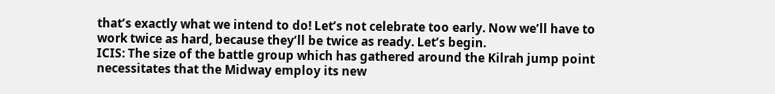that’s exactly what we intend to do! Let’s not celebrate too early. Now we’ll have to work twice as hard, because they’ll be twice as ready. Let’s begin.
ICIS: The size of the battle group which has gathered around the Kilrah jump point necessitates that the Midway employ its new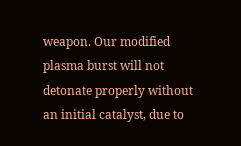weapon. Our modified plasma burst will not detonate properly without an initial catalyst, due to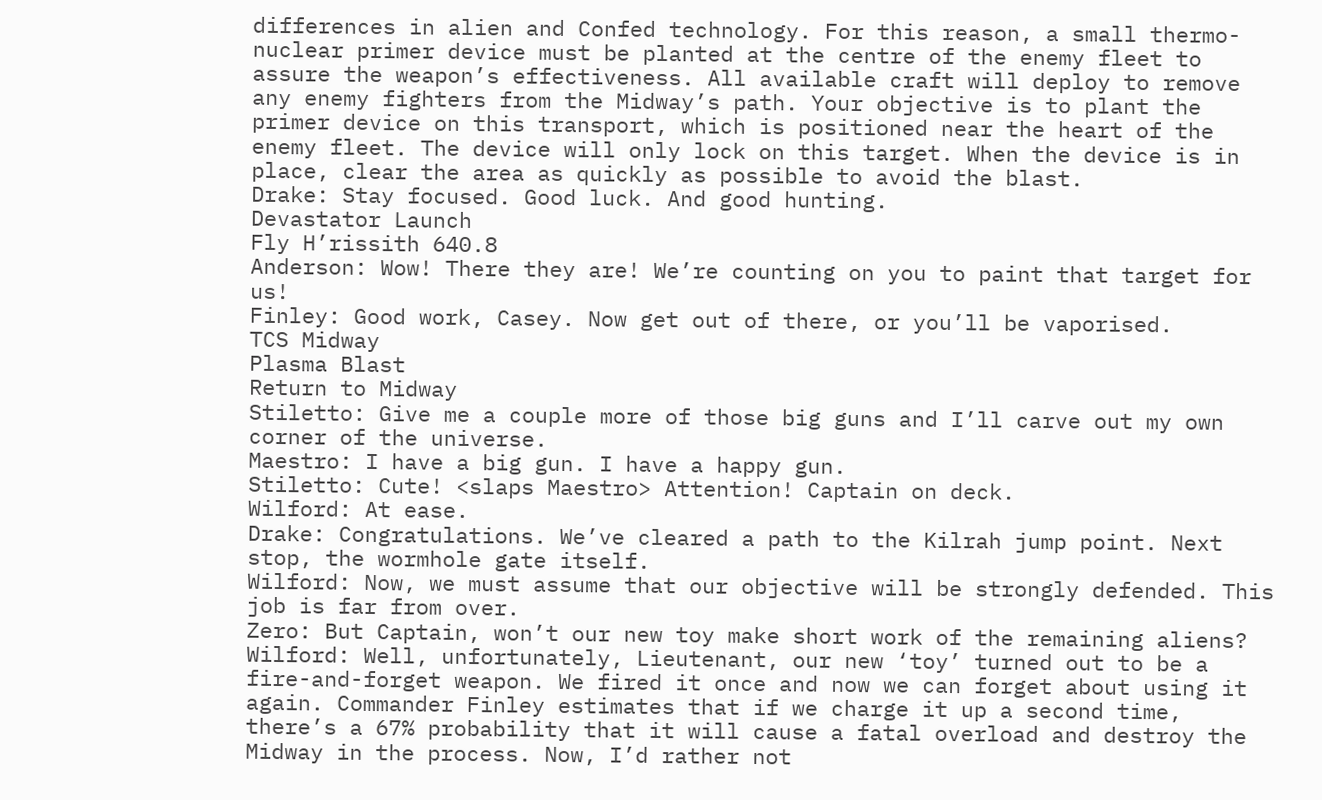differences in alien and Confed technology. For this reason, a small thermo-nuclear primer device must be planted at the centre of the enemy fleet to assure the weapon’s effectiveness. All available craft will deploy to remove any enemy fighters from the Midway’s path. Your objective is to plant the primer device on this transport, which is positioned near the heart of the enemy fleet. The device will only lock on this target. When the device is in place, clear the area as quickly as possible to avoid the blast.
Drake: Stay focused. Good luck. And good hunting.
Devastator Launch
Fly H’rissith 640.8
Anderson: Wow! There they are! We’re counting on you to paint that target for us!
Finley: Good work, Casey. Now get out of there, or you’ll be vaporised.
TCS Midway
Plasma Blast
Return to Midway
Stiletto: Give me a couple more of those big guns and I’ll carve out my own corner of the universe.
Maestro: I have a big gun. I have a happy gun.
Stiletto: Cute! <slaps Maestro> Attention! Captain on deck.
Wilford: At ease.
Drake: Congratulations. We’ve cleared a path to the Kilrah jump point. Next stop, the wormhole gate itself.
Wilford: Now, we must assume that our objective will be strongly defended. This job is far from over.
Zero: But Captain, won’t our new toy make short work of the remaining aliens?
Wilford: Well, unfortunately, Lieutenant, our new ‘toy’ turned out to be a fire-and-forget weapon. We fired it once and now we can forget about using it again. Commander Finley estimates that if we charge it up a second time, there’s a 67% probability that it will cause a fatal overload and destroy the Midway in the process. Now, I’d rather not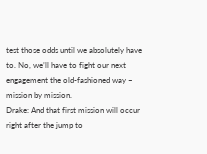test those odds until we absolutely have to. No, we’ll have to fight our next engagement the old-fashioned way – mission by mission.
Drake: And that first mission will occur right after the jump to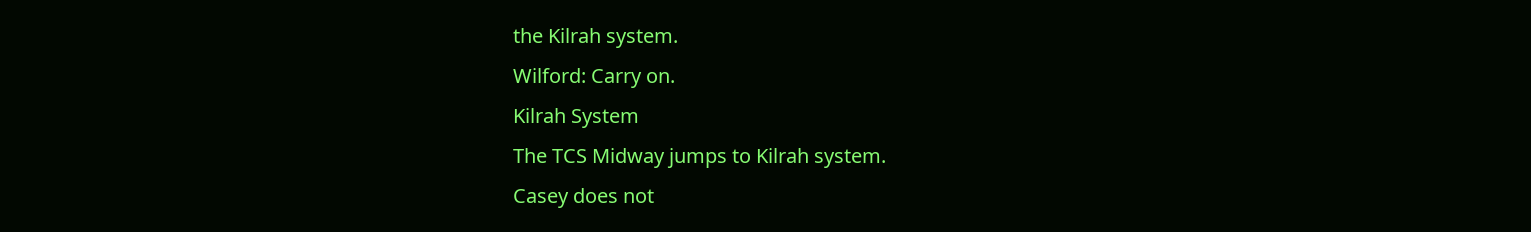the Kilrah system.
Wilford: Carry on.
Kilrah System
The TCS Midway jumps to Kilrah system.
Casey does not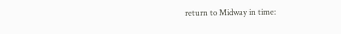return to Midway in time: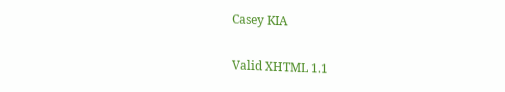Casey KIA

Valid XHTML 1.1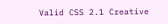Valid CSS 2.1 Creative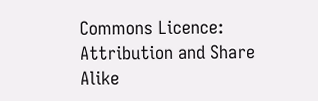Commons Licence: Attribution and Share Alike